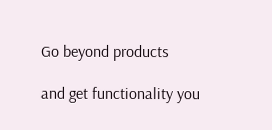Go beyond products

and get functionality you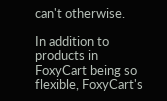can't otherwise.

In addition to products in FoxyCart being so flexible, FoxyCart's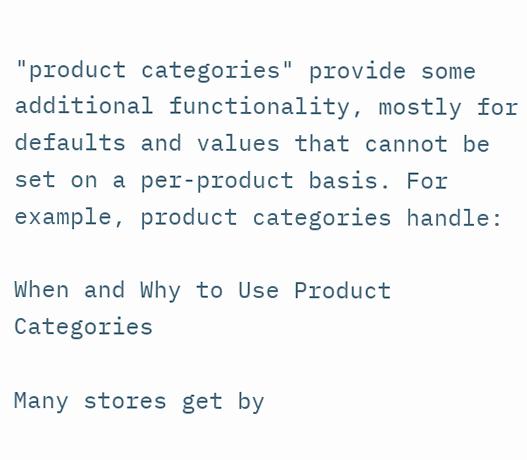"product categories" provide some additional functionality, mostly for defaults and values that cannot be set on a per-product basis. For example, product categories handle:

When and Why to Use Product Categories

Many stores get by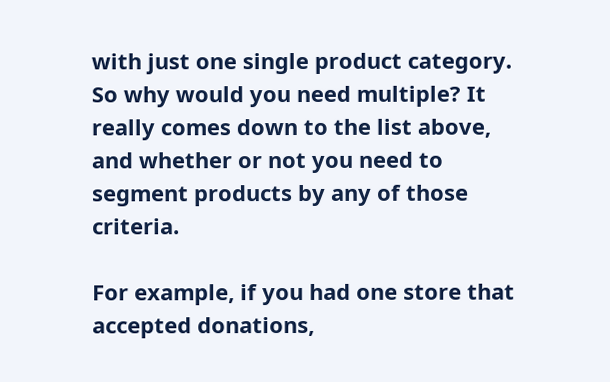with just one single product category. So why would you need multiple? It really comes down to the list above, and whether or not you need to segment products by any of those criteria.

For example, if you had one store that accepted donations,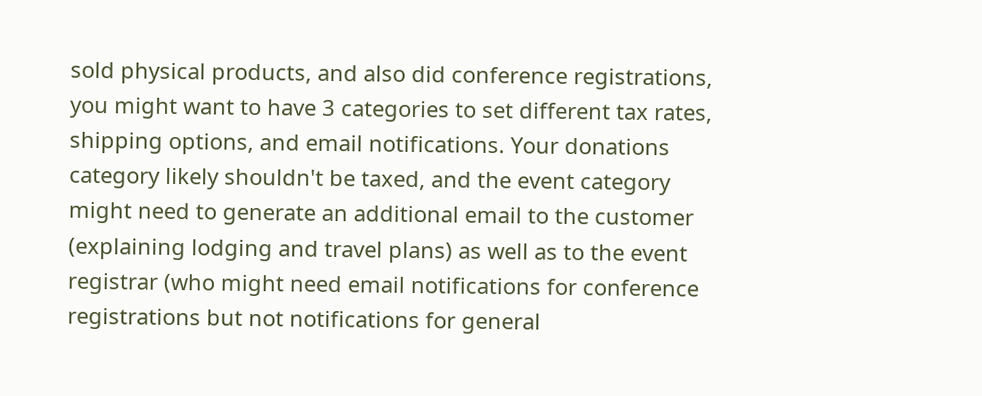sold physical products, and also did conference registrations, you might want to have 3 categories to set different tax rates, shipping options, and email notifications. Your donations category likely shouldn't be taxed, and the event category might need to generate an additional email to the customer (explaining lodging and travel plans) as well as to the event registrar (who might need email notifications for conference registrations but not notifications for general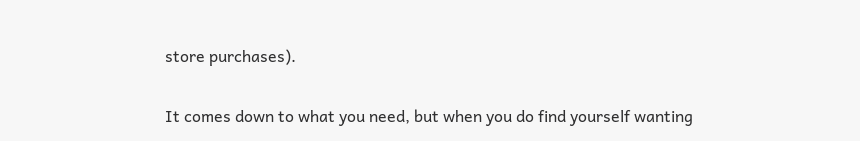store purchases).

It comes down to what you need, but when you do find yourself wanting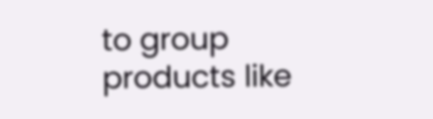to group products like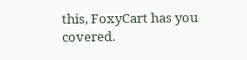this, FoxyCart has you covered.